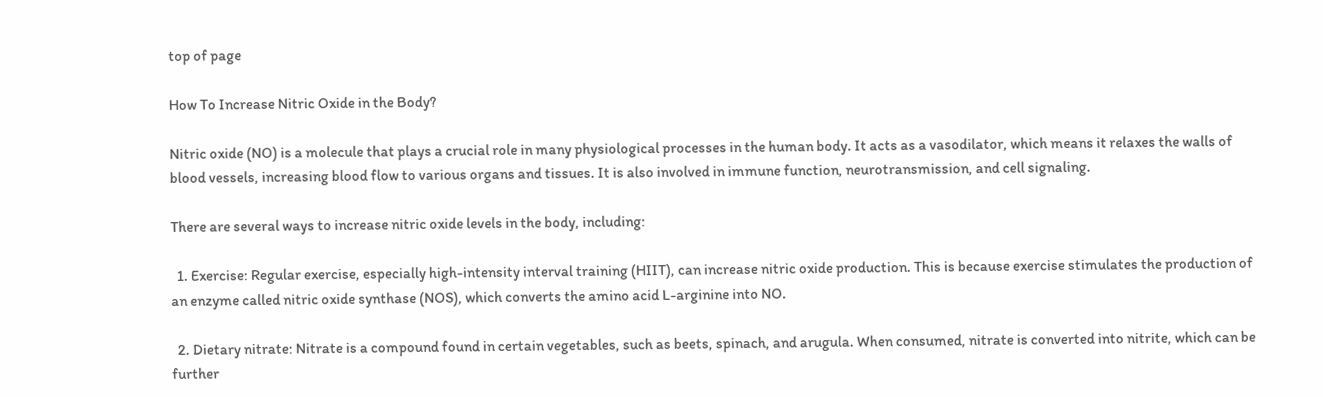top of page

How To Increase Nitric Oxide in the Body?

Nitric oxide (NO) is a molecule that plays a crucial role in many physiological processes in the human body. It acts as a vasodilator, which means it relaxes the walls of blood vessels, increasing blood flow to various organs and tissues. It is also involved in immune function, neurotransmission, and cell signaling.

There are several ways to increase nitric oxide levels in the body, including:

  1. Exercise: Regular exercise, especially high-intensity interval training (HIIT), can increase nitric oxide production. This is because exercise stimulates the production of an enzyme called nitric oxide synthase (NOS), which converts the amino acid L-arginine into NO.

  2. Dietary nitrate: Nitrate is a compound found in certain vegetables, such as beets, spinach, and arugula. When consumed, nitrate is converted into nitrite, which can be further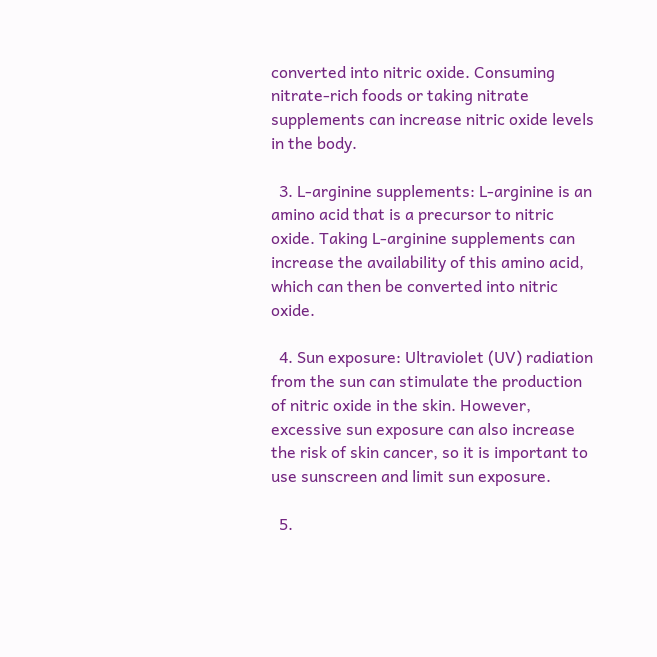converted into nitric oxide. Consuming nitrate-rich foods or taking nitrate supplements can increase nitric oxide levels in the body.

  3. L-arginine supplements: L-arginine is an amino acid that is a precursor to nitric oxide. Taking L-arginine supplements can increase the availability of this amino acid, which can then be converted into nitric oxide.

  4. Sun exposure: Ultraviolet (UV) radiation from the sun can stimulate the production of nitric oxide in the skin. However, excessive sun exposure can also increase the risk of skin cancer, so it is important to use sunscreen and limit sun exposure.

  5.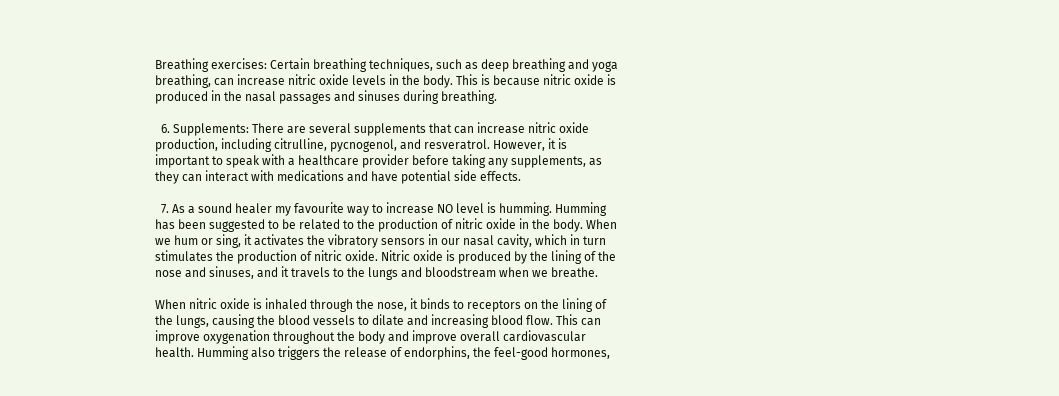Breathing exercises: Certain breathing techniques, such as deep breathing and yoga breathing, can increase nitric oxide levels in the body. This is because nitric oxide is produced in the nasal passages and sinuses during breathing.

  6. Supplements: There are several supplements that can increase nitric oxide production, including citrulline, pycnogenol, and resveratrol. However, it is important to speak with a healthcare provider before taking any supplements, as they can interact with medications and have potential side effects.

  7. As a sound healer my favourite way to increase NO level is humming. Humming has been suggested to be related to the production of nitric oxide in the body. When we hum or sing, it activates the vibratory sensors in our nasal cavity, which in turn stimulates the production of nitric oxide. Nitric oxide is produced by the lining of the nose and sinuses, and it travels to the lungs and bloodstream when we breathe.

When nitric oxide is inhaled through the nose, it binds to receptors on the lining of the lungs, causing the blood vessels to dilate and increasing blood flow. This can improve oxygenation throughout the body and improve overall cardiovascular health. Humming also triggers the release of endorphins, the feel-good hormones,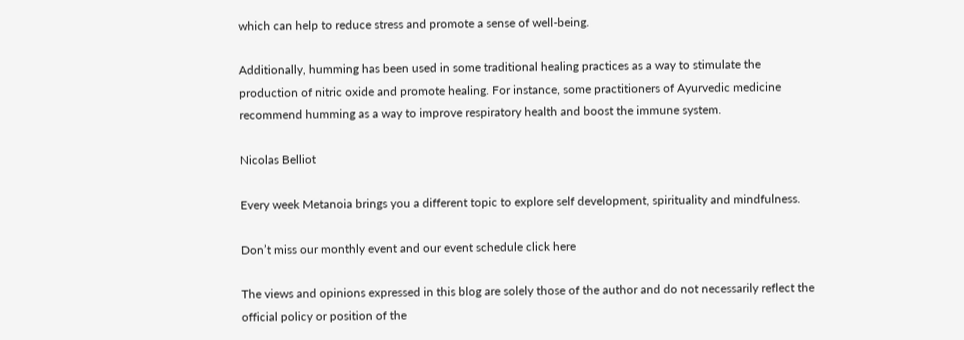which can help to reduce stress and promote a sense of well-being.

Additionally, humming has been used in some traditional healing practices as a way to stimulate the production of nitric oxide and promote healing. For instance, some practitioners of Ayurvedic medicine recommend humming as a way to improve respiratory health and boost the immune system.

Nicolas Belliot

Every week Metanoia brings you a different topic to explore self development, spirituality and mindfulness.

Don’t miss our monthly event and our event schedule click here

The views and opinions expressed in this blog are solely those of the author and do not necessarily reflect the official policy or position of the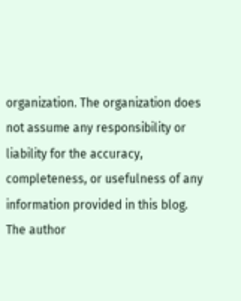organization. The organization does not assume any responsibility or liability for the accuracy, completeness, or usefulness of any information provided in this blog. The author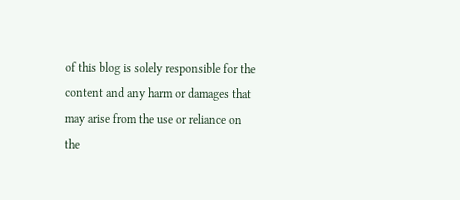of this blog is solely responsible for the content and any harm or damages that may arise from the use or reliance on the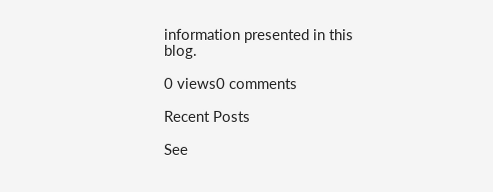information presented in this blog.

0 views0 comments

Recent Posts

See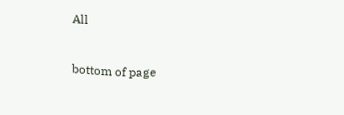All


bottom of page